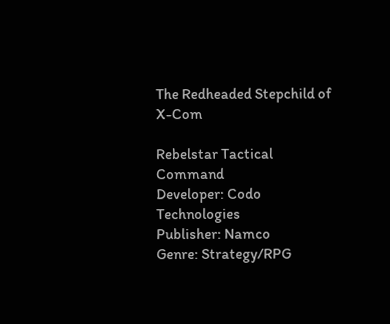The Redheaded Stepchild of X-Com

Rebelstar Tactical Command
Developer: Codo Technologies
Publisher: Namco
Genre: Strategy/RPG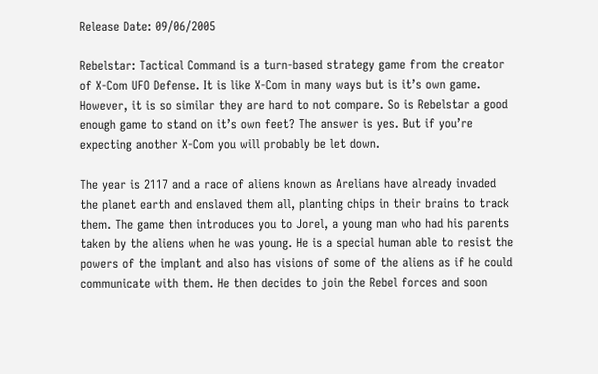Release Date: 09/06/2005

Rebelstar: Tactical Command is a turn-based strategy game from the creator of X-Com UFO Defense. It is like X-Com in many ways but is it’s own game. However, it is so similar they are hard to not compare. So is Rebelstar a good enough game to stand on it’s own feet? The answer is yes. But if you’re expecting another X-Com you will probably be let down.

The year is 2117 and a race of aliens known as Arelians have already invaded the planet earth and enslaved them all, planting chips in their brains to track them. The game then introduces you to Jorel, a young man who had his parents taken by the aliens when he was young. He is a special human able to resist the powers of the implant and also has visions of some of the aliens as if he could communicate with them. He then decides to join the Rebel forces and soon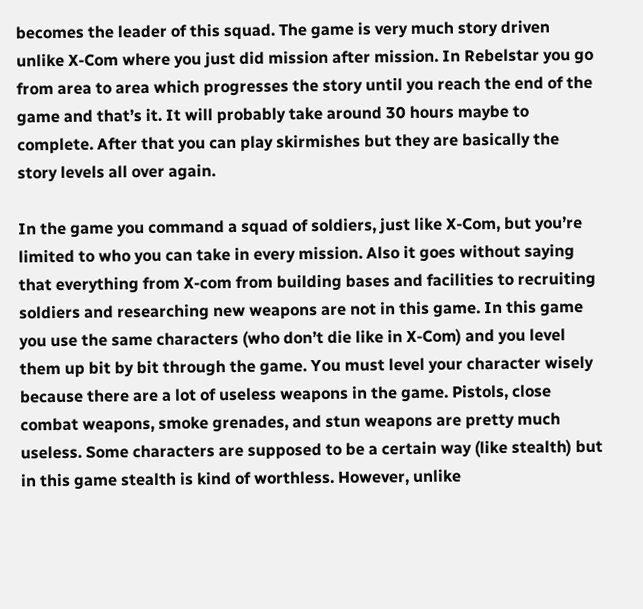becomes the leader of this squad. The game is very much story driven unlike X-Com where you just did mission after mission. In Rebelstar you go from area to area which progresses the story until you reach the end of the game and that’s it. It will probably take around 30 hours maybe to complete. After that you can play skirmishes but they are basically the story levels all over again.

In the game you command a squad of soldiers, just like X-Com, but you’re limited to who you can take in every mission. Also it goes without saying that everything from X-com from building bases and facilities to recruiting soldiers and researching new weapons are not in this game. In this game you use the same characters (who don’t die like in X-Com) and you level them up bit by bit through the game. You must level your character wisely because there are a lot of useless weapons in the game. Pistols, close combat weapons, smoke grenades, and stun weapons are pretty much useless. Some characters are supposed to be a certain way (like stealth) but in this game stealth is kind of worthless. However, unlike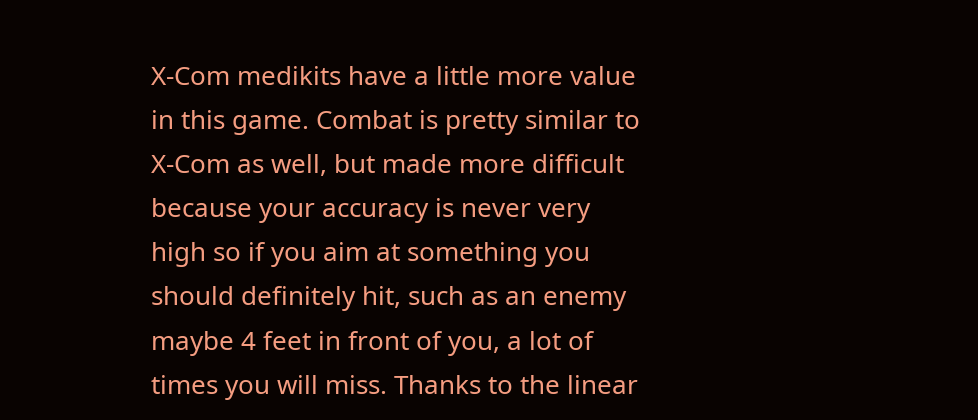X-Com medikits have a little more value in this game. Combat is pretty similar to X-Com as well, but made more difficult because your accuracy is never very high so if you aim at something you should definitely hit, such as an enemy maybe 4 feet in front of you, a lot of times you will miss. Thanks to the linear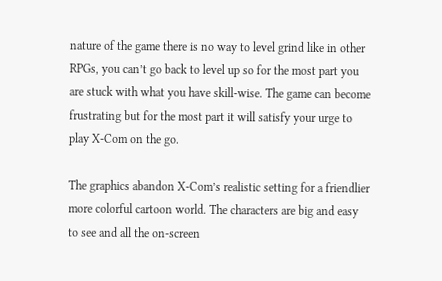nature of the game there is no way to level grind like in other RPGs, you can’t go back to level up so for the most part you are stuck with what you have skill-wise. The game can become frustrating but for the most part it will satisfy your urge to play X-Com on the go.

The graphics abandon X-Com’s realistic setting for a friendlier more colorful cartoon world. The characters are big and easy to see and all the on-screen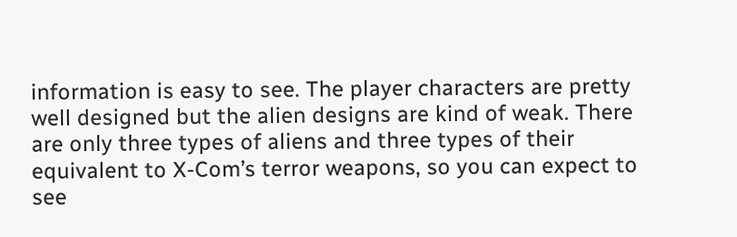information is easy to see. The player characters are pretty well designed but the alien designs are kind of weak. There are only three types of aliens and three types of their equivalent to X-Com’s terror weapons, so you can expect to see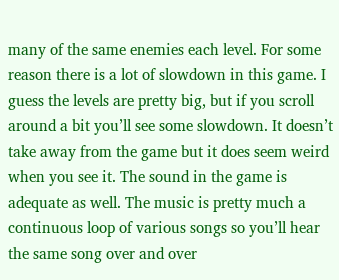many of the same enemies each level. For some reason there is a lot of slowdown in this game. I guess the levels are pretty big, but if you scroll around a bit you’ll see some slowdown. It doesn’t take away from the game but it does seem weird when you see it. The sound in the game is adequate as well. The music is pretty much a continuous loop of various songs so you’ll hear the same song over and over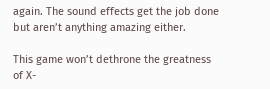again. The sound effects get the job done but aren’t anything amazing either.

This game won’t dethrone the greatness of X-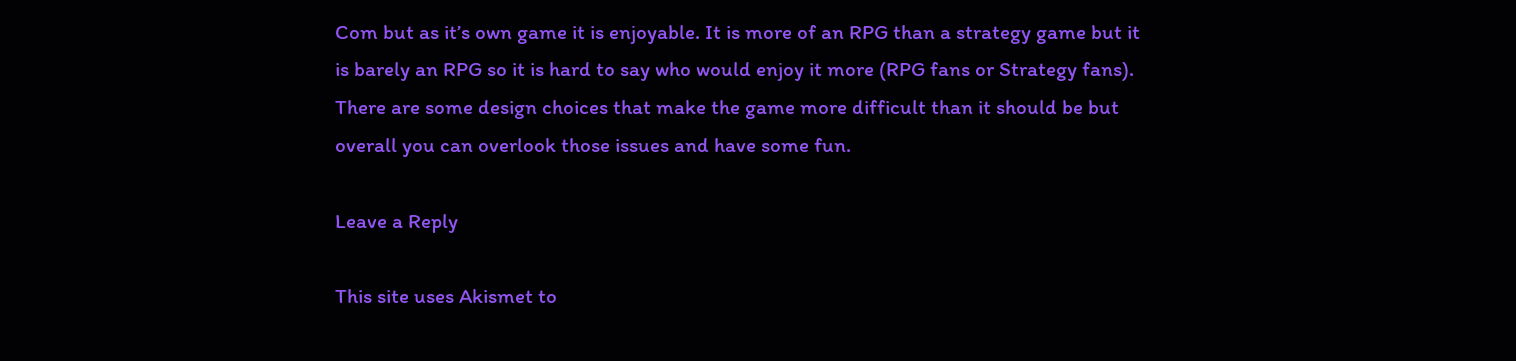Com but as it’s own game it is enjoyable. It is more of an RPG than a strategy game but it is barely an RPG so it is hard to say who would enjoy it more (RPG fans or Strategy fans). There are some design choices that make the game more difficult than it should be but overall you can overlook those issues and have some fun.

Leave a Reply

This site uses Akismet to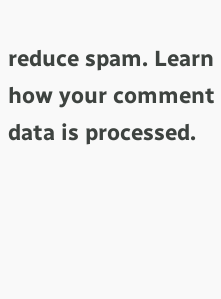reduce spam. Learn how your comment data is processed.